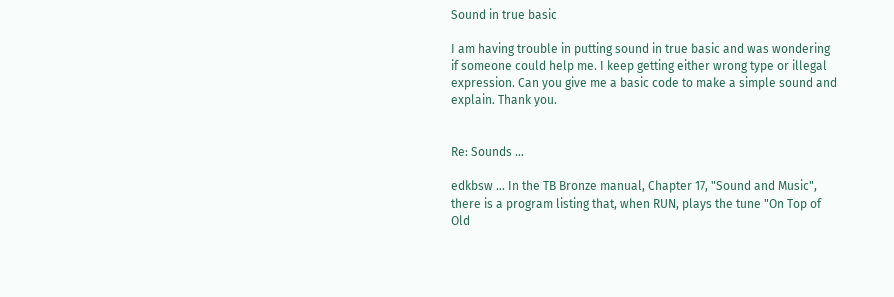Sound in true basic

I am having trouble in putting sound in true basic and was wondering if someone could help me. I keep getting either wrong type or illegal expression. Can you give me a basic code to make a simple sound and explain. Thank you.


Re: Sounds ...

edkbsw ... In the TB Bronze manual, Chapter 17, "Sound and Music", there is a program listing that, when RUN, plays the tune "On Top of Old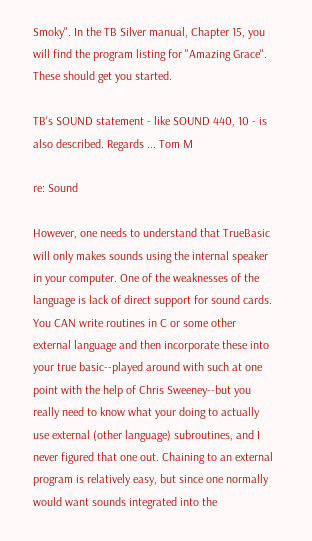Smoky". In the TB Silver manual, Chapter 15, you will find the program listing for "Amazing Grace". These should get you started.

TB's SOUND statement - like SOUND 440, 10 - is also described. Regards ... Tom M

re: Sound

However, one needs to understand that TrueBasic will only makes sounds using the internal speaker in your computer. One of the weaknesses of the language is lack of direct support for sound cards. You CAN write routines in C or some other external language and then incorporate these into your true basic--played around with such at one point with the help of Chris Sweeney--but you really need to know what your doing to actually use external (other language) subroutines, and I never figured that one out. Chaining to an external program is relatively easy, but since one normally would want sounds integrated into the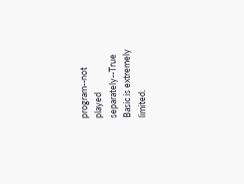program--not played separately--True Basic is extremely limited.